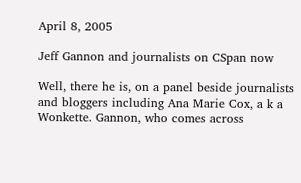April 8, 2005

Jeff Gannon and journalists on CSpan now

Well, there he is, on a panel beside journalists and bloggers including Ana Marie Cox, a k a Wonkette. Gannon, who comes across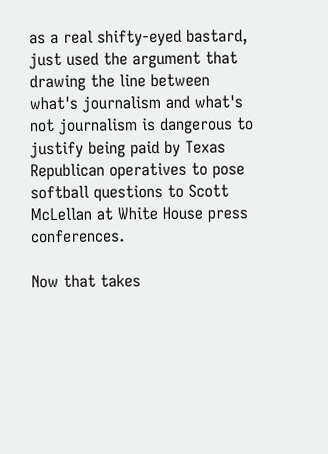as a real shifty-eyed bastard, just used the argument that drawing the line between what's journalism and what's not journalism is dangerous to justify being paid by Texas Republican operatives to pose softball questions to Scott McLellan at White House press conferences.

Now that takes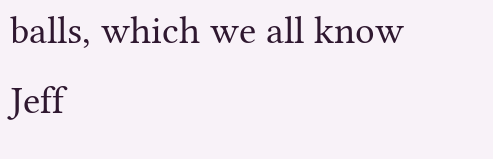balls, which we all know Jeff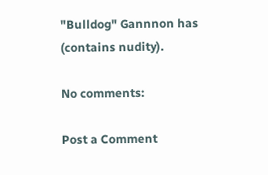"Bulldog" Gannnon has (contains nudity).

No comments:

Post a Comment